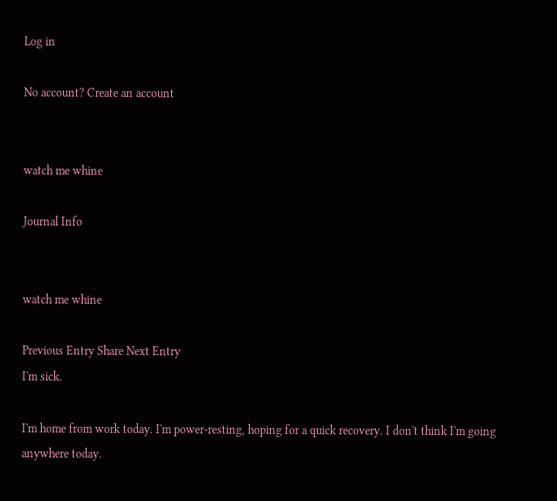Log in

No account? Create an account


watch me whine

Journal Info


watch me whine

Previous Entry Share Next Entry
I'm sick.

I'm home from work today. I'm power-resting, hoping for a quick recovery. I don't think I'm going anywhere today.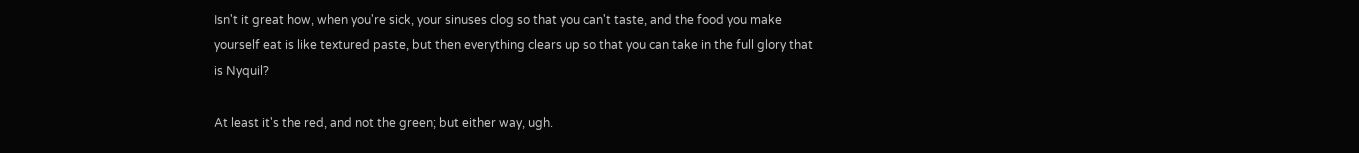Isn't it great how, when you're sick, your sinuses clog so that you can't taste, and the food you make yourself eat is like textured paste, but then everything clears up so that you can take in the full glory that is Nyquil?

At least it's the red, and not the green; but either way, ugh.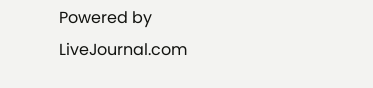Powered by LiveJournal.com